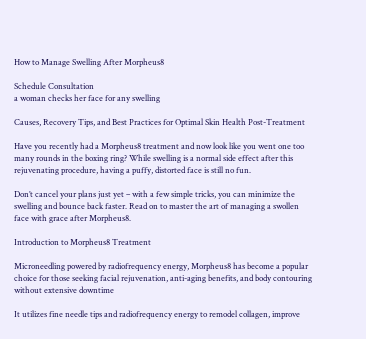How to Manage Swelling After Morpheus8

Schedule Consultation
a woman checks her face for any swelling

Causes, Recovery Tips, and Best Practices for Optimal Skin Health Post-Treatment

Have you recently had a Morpheus8 treatment and now look like you went one too many rounds in the boxing ring? While swelling is a normal side effect after this rejuvenating procedure, having a puffy, distorted face is still no fun.

Don’t cancel your plans just yet – with a few simple tricks, you can minimize the swelling and bounce back faster. Read on to master the art of managing a swollen face with grace after Morpheus8.

Introduction to Morpheus8 Treatment

Microneedling powered by radiofrequency energy, Morpheus8 has become a popular choice for those seeking facial rejuvenation, anti-aging benefits, and body contouring without extensive downtime

It utilizes fine needle tips and radiofrequency energy to remodel collagen, improve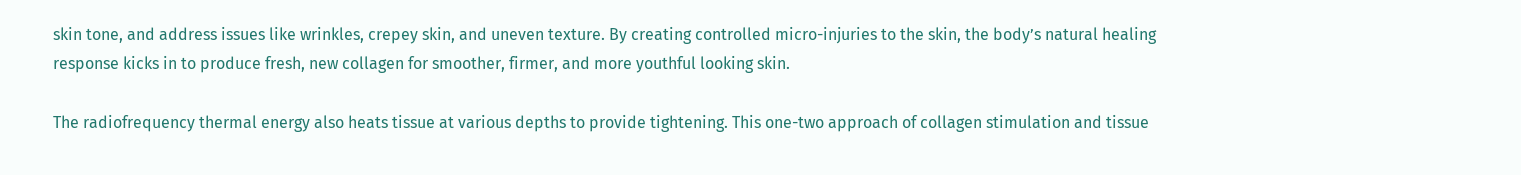skin tone, and address issues like wrinkles, crepey skin, and uneven texture. By creating controlled micro-injuries to the skin, the body’s natural healing response kicks in to produce fresh, new collagen for smoother, firmer, and more youthful looking skin.

The radiofrequency thermal energy also heats tissue at various depths to provide tightening. This one-two approach of collagen stimulation and tissue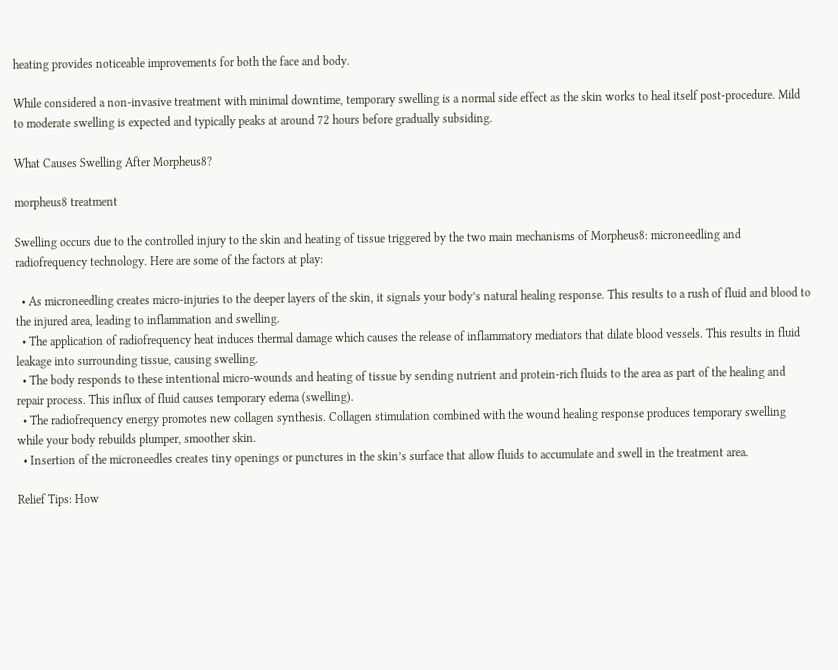heating provides noticeable improvements for both the face and body.

While considered a non-invasive treatment with minimal downtime, temporary swelling is a normal side effect as the skin works to heal itself post-procedure. Mild to moderate swelling is expected and typically peaks at around 72 hours before gradually subsiding.

What Causes Swelling After Morpheus8?

morpheus8 treatment

Swelling occurs due to the controlled injury to the skin and heating of tissue triggered by the two main mechanisms of Morpheus8: microneedling and radiofrequency technology. Here are some of the factors at play:

  • As microneedling creates micro-injuries to the deeper layers of the skin, it signals your body’s natural healing response. This results to a rush of fluid and blood to the injured area, leading to inflammation and swelling.
  • The application of radiofrequency heat induces thermal damage which causes the release of inflammatory mediators that dilate blood vessels. This results in fluid leakage into surrounding tissue, causing swelling.
  • The body responds to these intentional micro-wounds and heating of tissue by sending nutrient and protein-rich fluids to the area as part of the healing and repair process. This influx of fluid causes temporary edema (swelling).
  • The radiofrequency energy promotes new collagen synthesis. Collagen stimulation combined with the wound healing response produces temporary swelling while your body rebuilds plumper, smoother skin.
  • Insertion of the microneedles creates tiny openings or punctures in the skin’s surface that allow fluids to accumulate and swell in the treatment area.

Relief Tips: How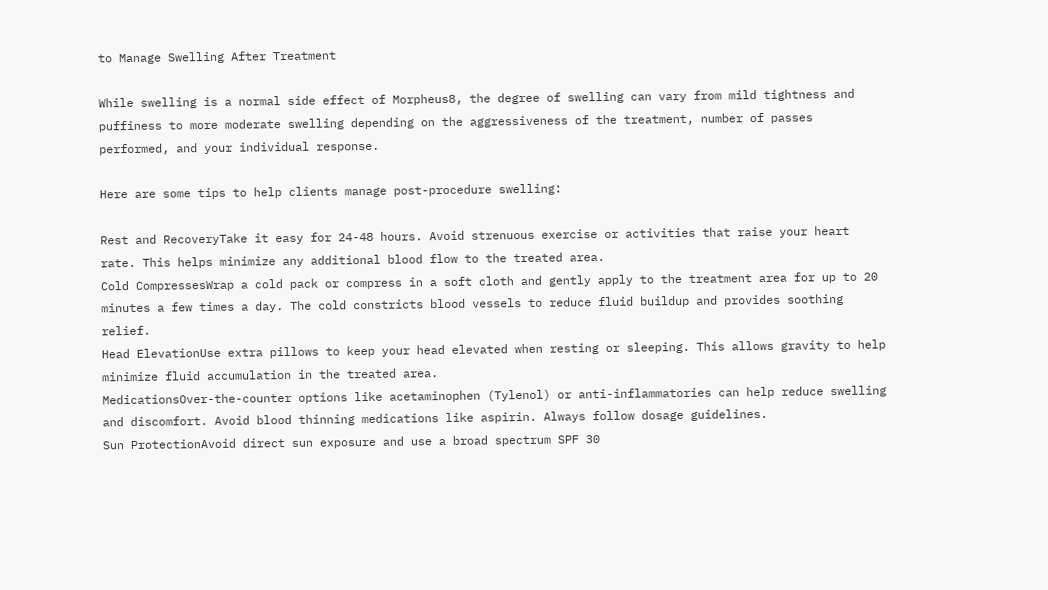to Manage Swelling After Treatment

While swelling is a normal side effect of Morpheus8, the degree of swelling can vary from mild tightness and puffiness to more moderate swelling depending on the aggressiveness of the treatment, number of passes performed, and your individual response.

Here are some tips to help clients manage post-procedure swelling:

Rest and RecoveryTake it easy for 24-48 hours. Avoid strenuous exercise or activities that raise your heart rate. This helps minimize any additional blood flow to the treated area.
Cold CompressesWrap a cold pack or compress in a soft cloth and gently apply to the treatment area for up to 20 minutes a few times a day. The cold constricts blood vessels to reduce fluid buildup and provides soothing relief.
Head ElevationUse extra pillows to keep your head elevated when resting or sleeping. This allows gravity to help minimize fluid accumulation in the treated area.
MedicationsOver-the-counter options like acetaminophen (Tylenol) or anti-inflammatories can help reduce swelling and discomfort. Avoid blood thinning medications like aspirin. Always follow dosage guidelines.
Sun ProtectionAvoid direct sun exposure and use a broad spectrum SPF 30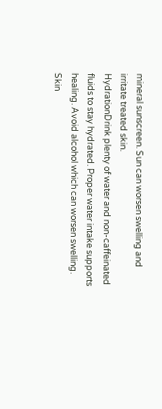mineral sunscreen. Sun can worsen swelling and irritate treated skin.
HydrationDrink plenty of water and non-caffeinated fluids to stay hydrated. Proper water intake supports healing. Avoid alcohol which can worsen swelling.
Skin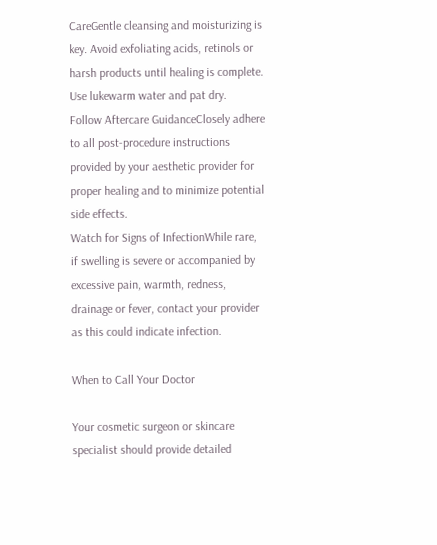CareGentle cleansing and moisturizing is key. Avoid exfoliating acids, retinols or harsh products until healing is complete. Use lukewarm water and pat dry.
Follow Aftercare GuidanceClosely adhere to all post-procedure instructions provided by your aesthetic provider for proper healing and to minimize potential side effects.
Watch for Signs of InfectionWhile rare, if swelling is severe or accompanied by excessive pain, warmth, redness, drainage or fever, contact your provider as this could indicate infection.

When to Call Your Doctor

Your cosmetic surgeon or skincare specialist should provide detailed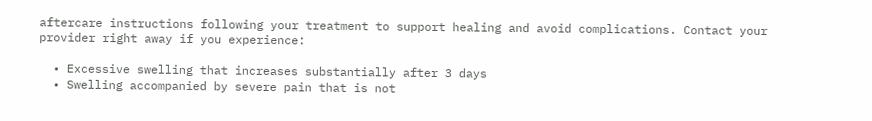aftercare instructions following your treatment to support healing and avoid complications. Contact your provider right away if you experience:

  • Excessive swelling that increases substantially after 3 days
  • Swelling accompanied by severe pain that is not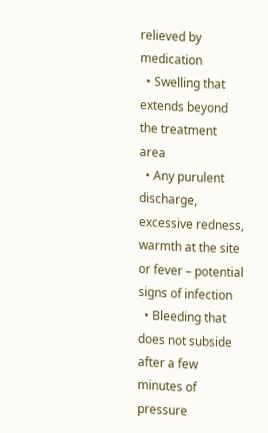relieved by medication
  • Swelling that extends beyond the treatment area
  • Any purulent discharge, excessive redness, warmth at the site or fever – potential signs of infection
  • Bleeding that does not subside after a few minutes of pressure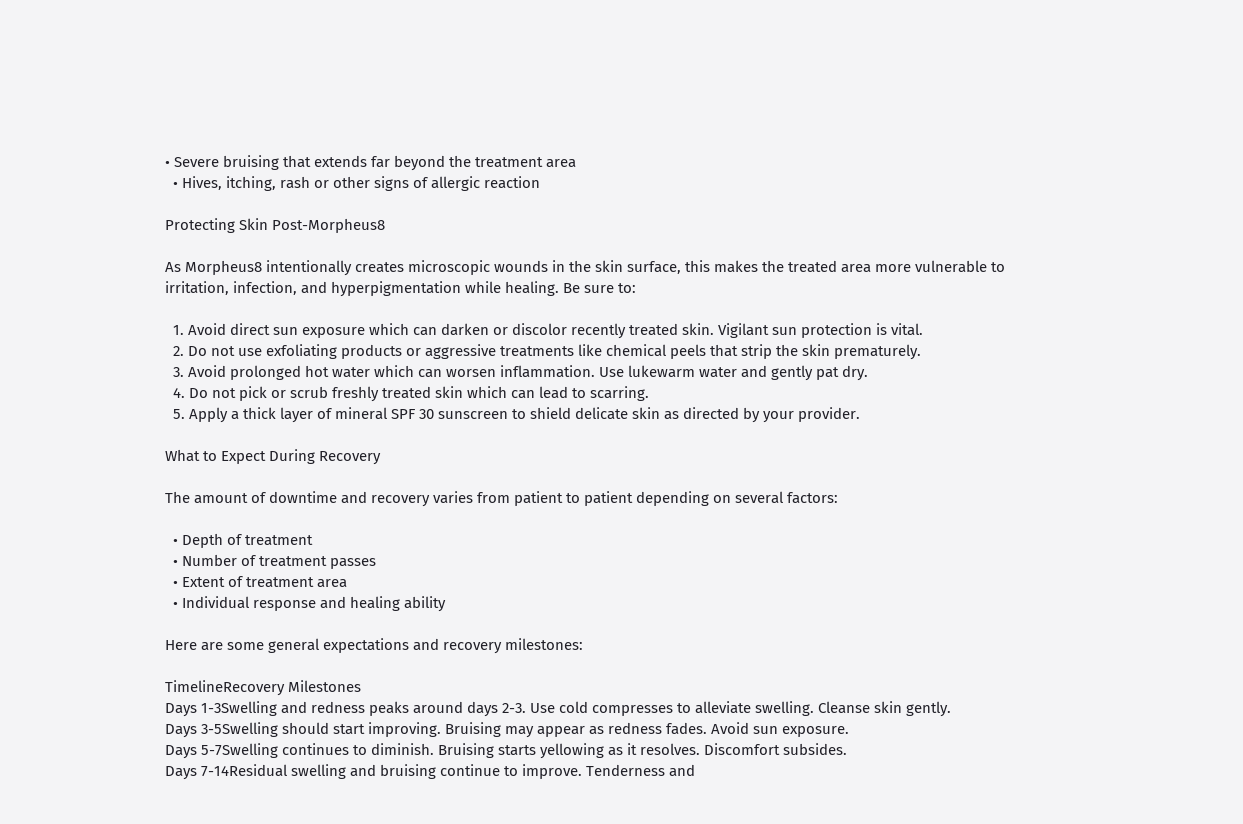• Severe bruising that extends far beyond the treatment area
  • Hives, itching, rash or other signs of allergic reaction

Protecting Skin Post-Morpheus8

As Morpheus8 intentionally creates microscopic wounds in the skin surface, this makes the treated area more vulnerable to irritation, infection, and hyperpigmentation while healing. Be sure to:

  1. Avoid direct sun exposure which can darken or discolor recently treated skin. Vigilant sun protection is vital.
  2. Do not use exfoliating products or aggressive treatments like chemical peels that strip the skin prematurely.
  3. Avoid prolonged hot water which can worsen inflammation. Use lukewarm water and gently pat dry.
  4. Do not pick or scrub freshly treated skin which can lead to scarring.
  5. Apply a thick layer of mineral SPF 30 sunscreen to shield delicate skin as directed by your provider.

What to Expect During Recovery

The amount of downtime and recovery varies from patient to patient depending on several factors:

  • Depth of treatment
  • Number of treatment passes
  • Extent of treatment area
  • Individual response and healing ability

Here are some general expectations and recovery milestones:

TimelineRecovery Milestones
Days 1-3Swelling and redness peaks around days 2-3. Use cold compresses to alleviate swelling. Cleanse skin gently.
Days 3-5Swelling should start improving. Bruising may appear as redness fades. Avoid sun exposure.
Days 5-7Swelling continues to diminish. Bruising starts yellowing as it resolves. Discomfort subsides.
Days 7-14Residual swelling and bruising continue to improve. Tenderness and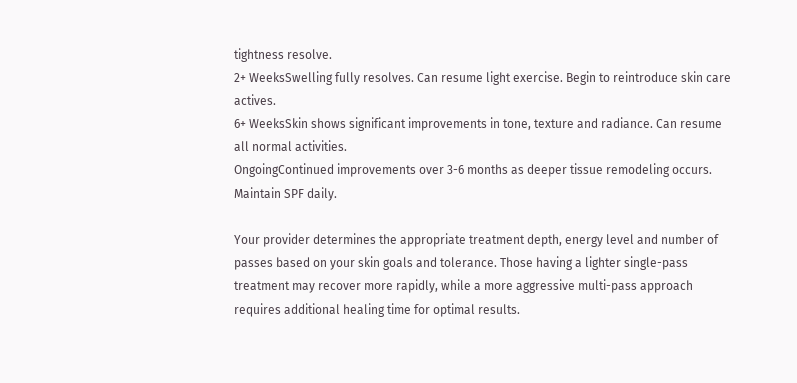tightness resolve.
2+ WeeksSwelling fully resolves. Can resume light exercise. Begin to reintroduce skin care actives.
6+ WeeksSkin shows significant improvements in tone, texture and radiance. Can resume all normal activities.
OngoingContinued improvements over 3-6 months as deeper tissue remodeling occurs. Maintain SPF daily.

Your provider determines the appropriate treatment depth, energy level and number of passes based on your skin goals and tolerance. Those having a lighter single-pass treatment may recover more rapidly, while a more aggressive multi-pass approach requires additional healing time for optimal results.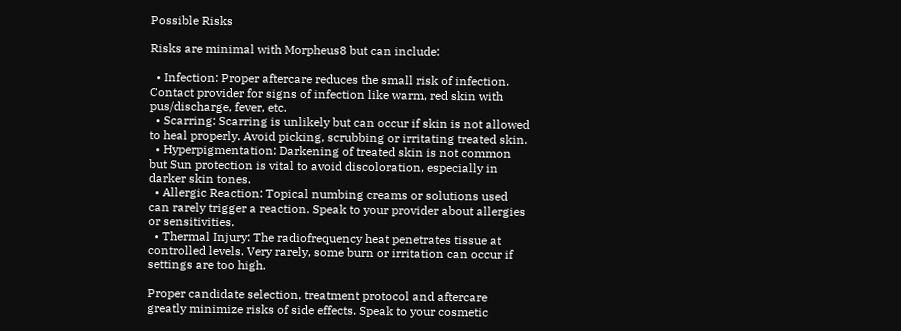Possible Risks

Risks are minimal with Morpheus8 but can include:

  • Infection: Proper aftercare reduces the small risk of infection. Contact provider for signs of infection like warm, red skin with pus/discharge, fever, etc.
  • Scarring: Scarring is unlikely but can occur if skin is not allowed to heal properly. Avoid picking, scrubbing or irritating treated skin.
  • Hyperpigmentation: Darkening of treated skin is not common but Sun protection is vital to avoid discoloration, especially in darker skin tones.
  • Allergic Reaction: Topical numbing creams or solutions used can rarely trigger a reaction. Speak to your provider about allergies or sensitivities.
  • Thermal Injury: The radiofrequency heat penetrates tissue at controlled levels. Very rarely, some burn or irritation can occur if settings are too high.

Proper candidate selection, treatment protocol and aftercare greatly minimize risks of side effects. Speak to your cosmetic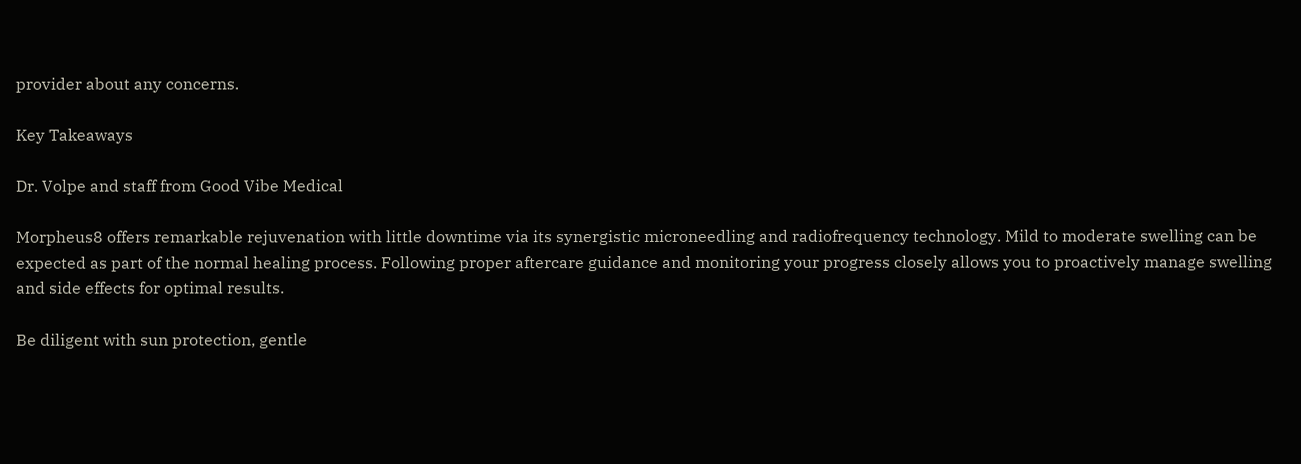provider about any concerns.

Key Takeaways

Dr. Volpe and staff from Good Vibe Medical

Morpheus8 offers remarkable rejuvenation with little downtime via its synergistic microneedling and radiofrequency technology. Mild to moderate swelling can be expected as part of the normal healing process. Following proper aftercare guidance and monitoring your progress closely allows you to proactively manage swelling and side effects for optimal results.

Be diligent with sun protection, gentle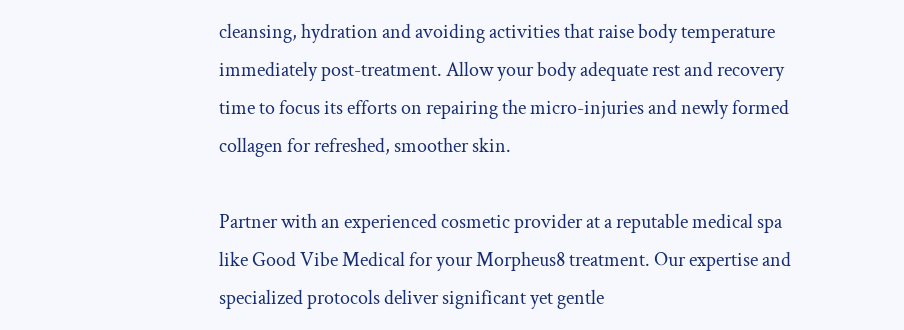cleansing, hydration and avoiding activities that raise body temperature immediately post-treatment. Allow your body adequate rest and recovery time to focus its efforts on repairing the micro-injuries and newly formed collagen for refreshed, smoother skin.

Partner with an experienced cosmetic provider at a reputable medical spa like Good Vibe Medical for your Morpheus8 treatment. Our expertise and specialized protocols deliver significant yet gentle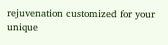rejuvenation customized for your unique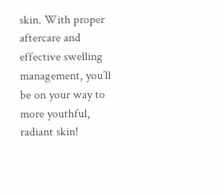skin. With proper aftercare and effective swelling management, you’ll be on your way to more youthful, radiant skin!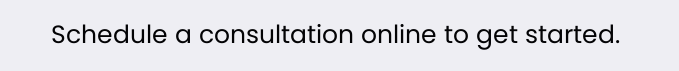Schedule a consultation online to get started.